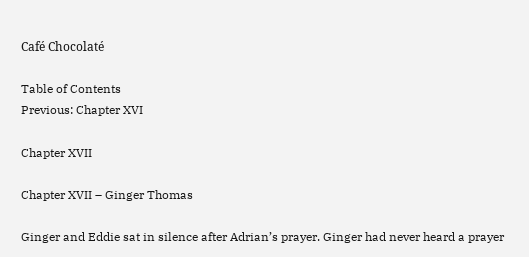Café Chocolaté

Table of Contents
Previous: Chapter XVI

Chapter XVII

Chapter XVII – Ginger Thomas

Ginger and Eddie sat in silence after Adrian’s prayer. Ginger had never heard a prayer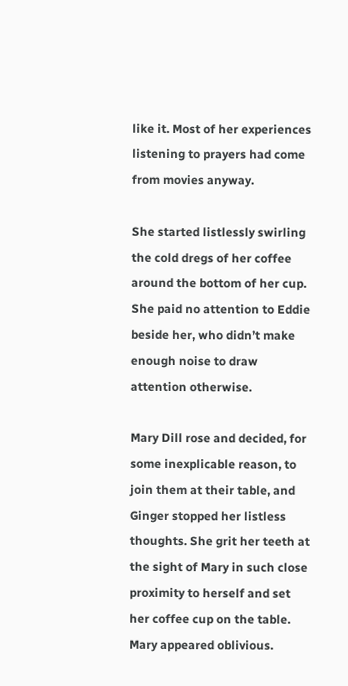like it. Most of her experiences listening to prayers had come from movies anyway.

She started listlessly swirling the cold dregs of her coffee around the bottom of her cup. She paid no attention to Eddie beside her, who didn’t make enough noise to draw attention otherwise.

Mary Dill rose and decided, for some inexplicable reason, to join them at their table, and Ginger stopped her listless thoughts. She grit her teeth at the sight of Mary in such close proximity to herself and set her coffee cup on the table. Mary appeared oblivious.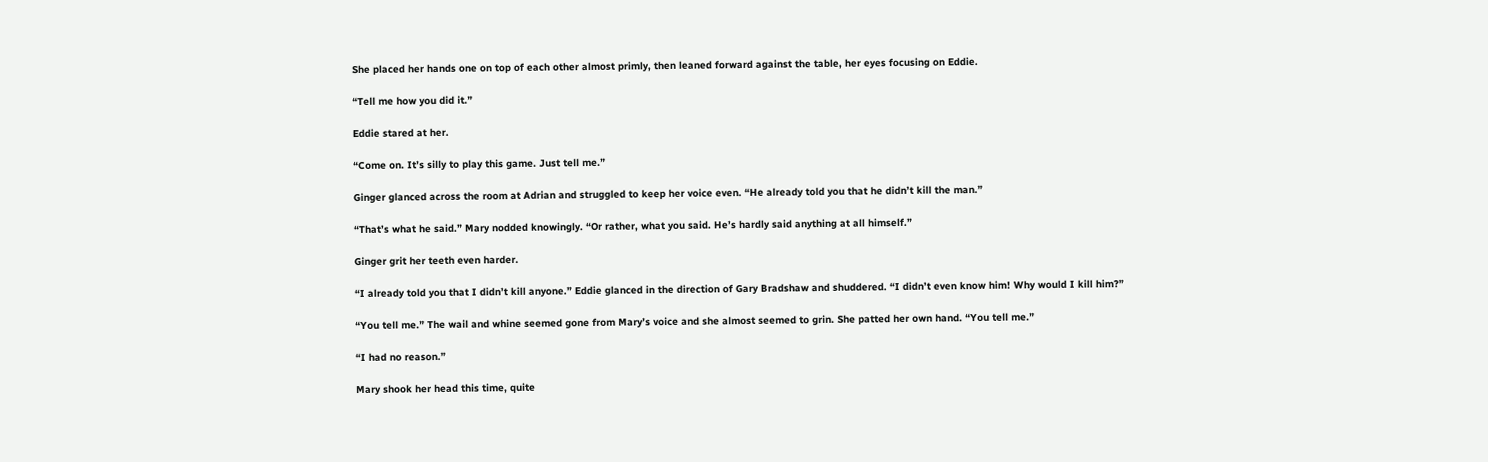She placed her hands one on top of each other almost primly, then leaned forward against the table, her eyes focusing on Eddie.

“Tell me how you did it.”

Eddie stared at her.

“Come on. It’s silly to play this game. Just tell me.”

Ginger glanced across the room at Adrian and struggled to keep her voice even. “He already told you that he didn’t kill the man.”

“That’s what he said.” Mary nodded knowingly. “Or rather, what you said. He’s hardly said anything at all himself.”

Ginger grit her teeth even harder.

“I already told you that I didn’t kill anyone.” Eddie glanced in the direction of Gary Bradshaw and shuddered. “I didn’t even know him! Why would I kill him?”

“You tell me.” The wail and whine seemed gone from Mary’s voice and she almost seemed to grin. She patted her own hand. “You tell me.”

“I had no reason.”

Mary shook her head this time, quite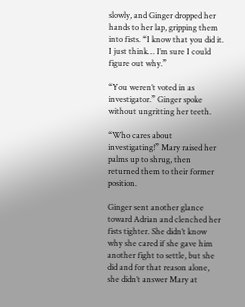slowly, and Ginger dropped her hands to her lap, gripping them into fists. “I know that you did it. I just think… I’m sure I could figure out why.”

“You weren’t voted in as investigator.” Ginger spoke without ungritting her teeth.

“Who cares about investigating!” Mary raised her palms up to shrug, then returned them to their former position.

Ginger sent another glance toward Adrian and clenched her fists tighter. She didn’t know why she cared if she gave him another fight to settle, but she did and for that reason alone, she didn’t answer Mary at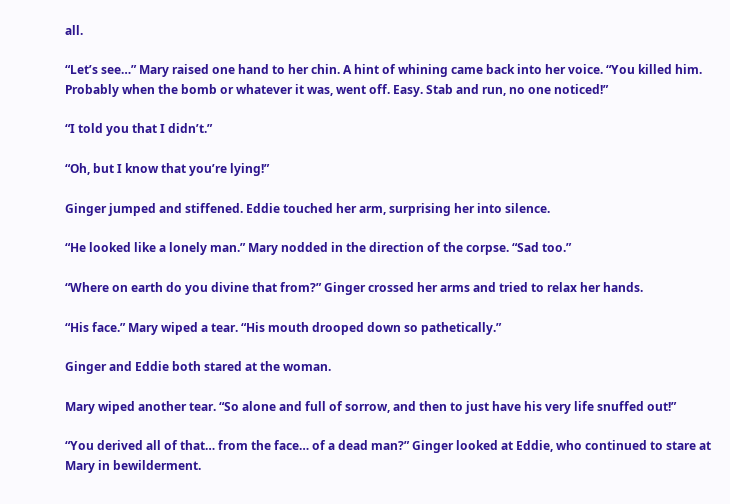all.

“Let’s see…” Mary raised one hand to her chin. A hint of whining came back into her voice. “You killed him. Probably when the bomb or whatever it was, went off. Easy. Stab and run, no one noticed!”

“I told you that I didn’t.”

“Oh, but I know that you’re lying!”

Ginger jumped and stiffened. Eddie touched her arm, surprising her into silence.

“He looked like a lonely man.” Mary nodded in the direction of the corpse. “Sad too.”

“Where on earth do you divine that from?” Ginger crossed her arms and tried to relax her hands.

“His face.” Mary wiped a tear. “His mouth drooped down so pathetically.”

Ginger and Eddie both stared at the woman.

Mary wiped another tear. “So alone and full of sorrow, and then to just have his very life snuffed out!”

“You derived all of that… from the face… of a dead man?” Ginger looked at Eddie, who continued to stare at Mary in bewilderment.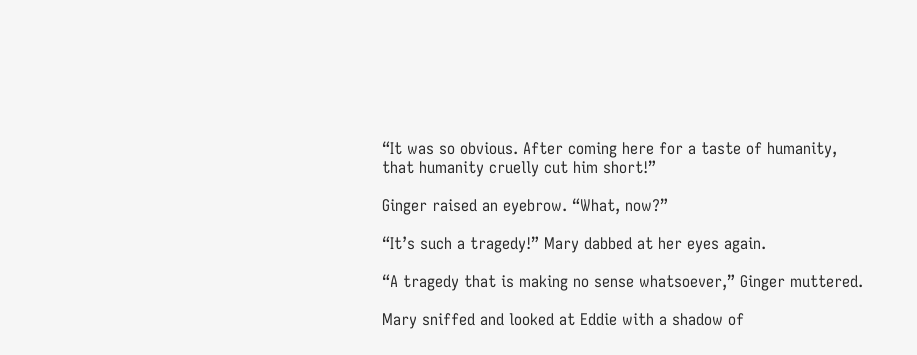“It was so obvious. After coming here for a taste of humanity, that humanity cruelly cut him short!”

Ginger raised an eyebrow. “What, now?”

“It’s such a tragedy!” Mary dabbed at her eyes again.

“A tragedy that is making no sense whatsoever,” Ginger muttered.

Mary sniffed and looked at Eddie with a shadow of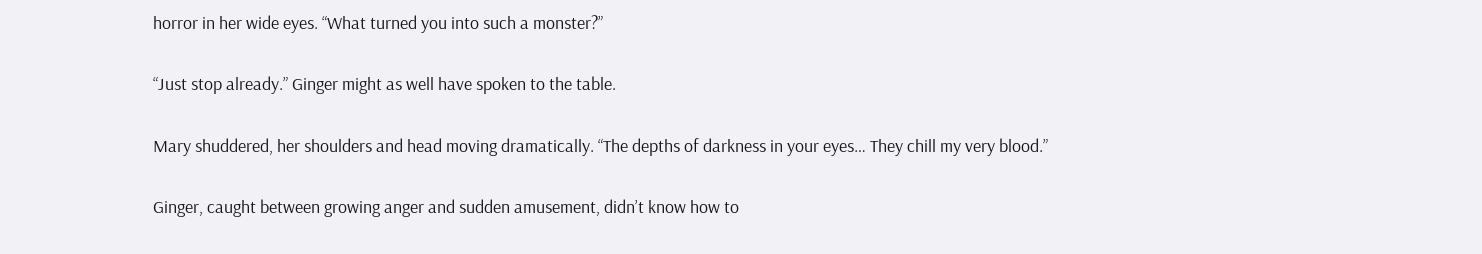horror in her wide eyes. “What turned you into such a monster?”

“Just stop already.” Ginger might as well have spoken to the table.

Mary shuddered, her shoulders and head moving dramatically. “The depths of darkness in your eyes… They chill my very blood.”

Ginger, caught between growing anger and sudden amusement, didn’t know how to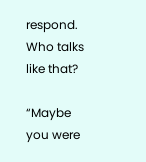respond. Who talks like that?

“Maybe you were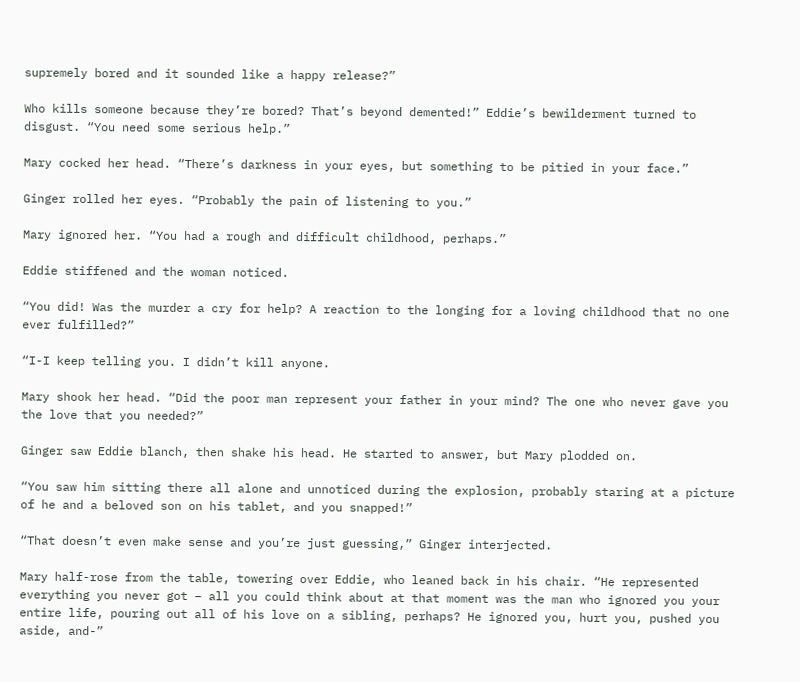supremely bored and it sounded like a happy release?”

Who kills someone because they’re bored? That’s beyond demented!” Eddie’s bewilderment turned to disgust. “You need some serious help.”

Mary cocked her head. “There’s darkness in your eyes, but something to be pitied in your face.”

Ginger rolled her eyes. “Probably the pain of listening to you.”

Mary ignored her. “You had a rough and difficult childhood, perhaps.”

Eddie stiffened and the woman noticed.

“You did! Was the murder a cry for help? A reaction to the longing for a loving childhood that no one ever fulfilled?”

“I-I keep telling you. I didn’t kill anyone.

Mary shook her head. “Did the poor man represent your father in your mind? The one who never gave you the love that you needed?”

Ginger saw Eddie blanch, then shake his head. He started to answer, but Mary plodded on.

“You saw him sitting there all alone and unnoticed during the explosion, probably staring at a picture of he and a beloved son on his tablet, and you snapped!”

“That doesn’t even make sense and you’re just guessing,” Ginger interjected.

Mary half-rose from the table, towering over Eddie, who leaned back in his chair. “He represented everything you never got – all you could think about at that moment was the man who ignored you your entire life, pouring out all of his love on a sibling, perhaps? He ignored you, hurt you, pushed you aside, and-”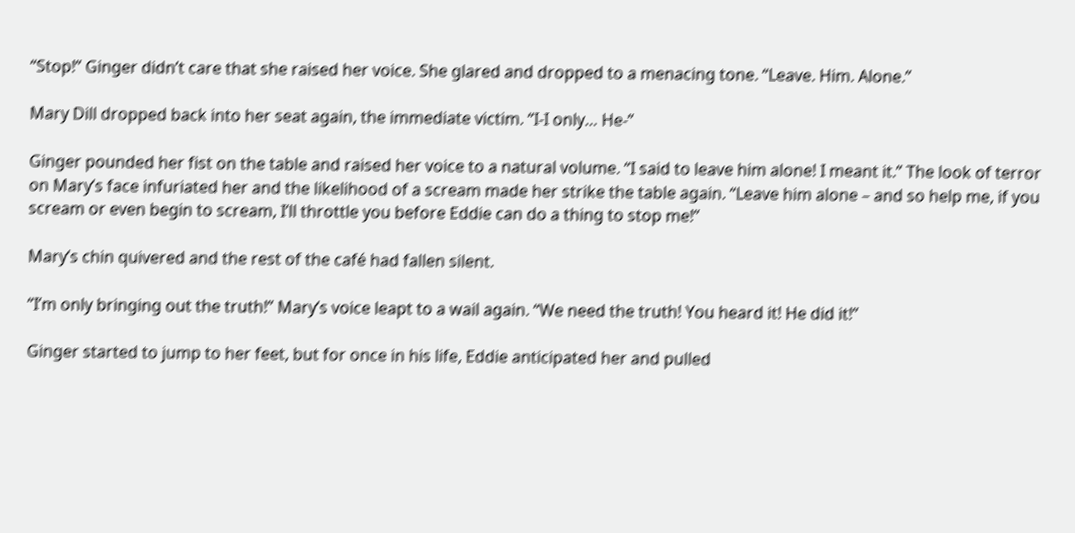“Stop!” Ginger didn’t care that she raised her voice. She glared and dropped to a menacing tone. “Leave. Him. Alone.”

Mary Dill dropped back into her seat again, the immediate victim. “I-I only… He-”

Ginger pounded her fist on the table and raised her voice to a natural volume. “I said to leave him alone! I meant it.” The look of terror on Mary’s face infuriated her and the likelihood of a scream made her strike the table again. “Leave him alone – and so help me, if you scream or even begin to scream, I’ll throttle you before Eddie can do a thing to stop me!”

Mary’s chin quivered and the rest of the café had fallen silent.

“I’m only bringing out the truth!” Mary’s voice leapt to a wail again. “We need the truth! You heard it! He did it!”

Ginger started to jump to her feet, but for once in his life, Eddie anticipated her and pulled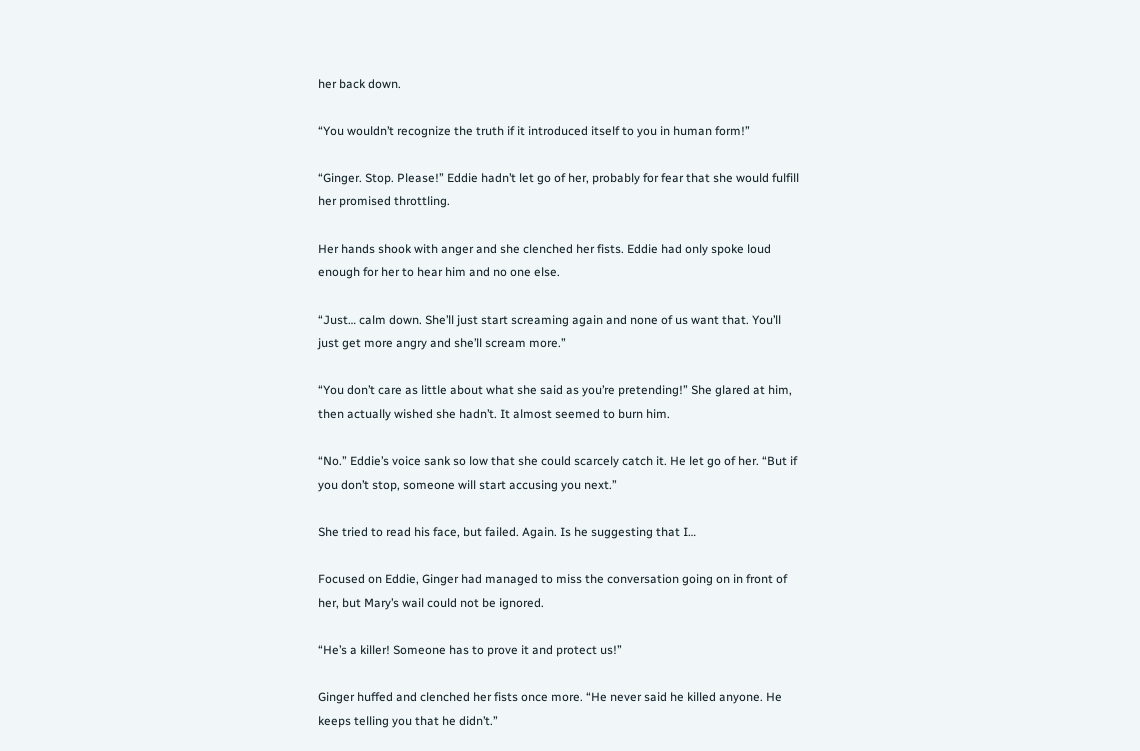her back down.

“You wouldn’t recognize the truth if it introduced itself to you in human form!”

“Ginger. Stop. Please!” Eddie hadn’t let go of her, probably for fear that she would fulfill her promised throttling.

Her hands shook with anger and she clenched her fists. Eddie had only spoke loud enough for her to hear him and no one else.

“Just… calm down. She’ll just start screaming again and none of us want that. You’ll just get more angry and she’ll scream more.”

“You don’t care as little about what she said as you’re pretending!” She glared at him, then actually wished she hadn’t. It almost seemed to burn him.

“No.” Eddie’s voice sank so low that she could scarcely catch it. He let go of her. “But if you don’t stop, someone will start accusing you next.”

She tried to read his face, but failed. Again. Is he suggesting that I…

Focused on Eddie, Ginger had managed to miss the conversation going on in front of her, but Mary’s wail could not be ignored.

“He’s a killer! Someone has to prove it and protect us!”

Ginger huffed and clenched her fists once more. “He never said he killed anyone. He keeps telling you that he didn’t.”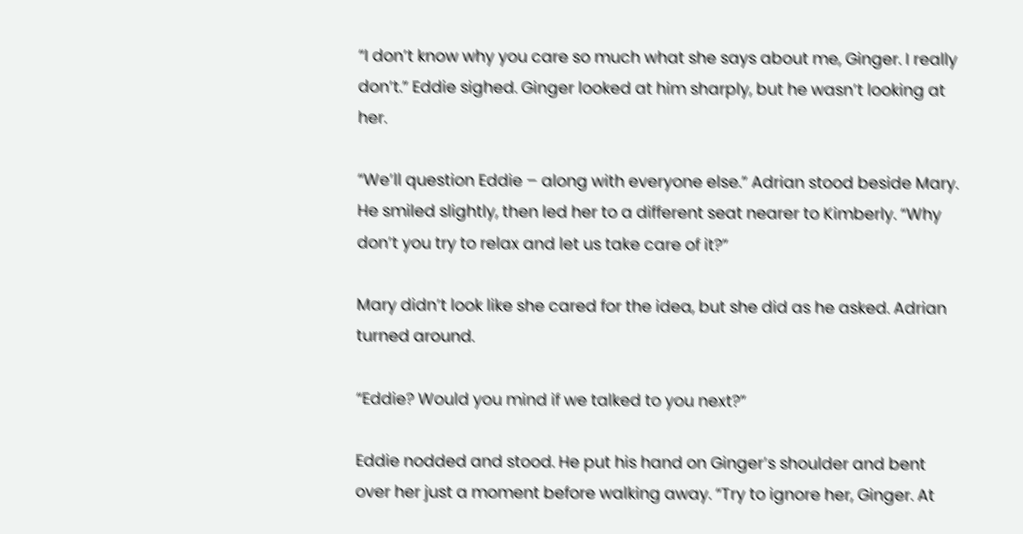“I don’t know why you care so much what she says about me, Ginger. I really don’t.” Eddie sighed. Ginger looked at him sharply, but he wasn’t looking at her.

“We’ll question Eddie – along with everyone else.” Adrian stood beside Mary. He smiled slightly, then led her to a different seat nearer to Kimberly. “Why don’t you try to relax and let us take care of it?”

Mary didn’t look like she cared for the idea, but she did as he asked. Adrian turned around.

“Eddie? Would you mind if we talked to you next?”

Eddie nodded and stood. He put his hand on Ginger’s shoulder and bent over her just a moment before walking away. “Try to ignore her, Ginger. At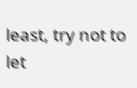least, try not to let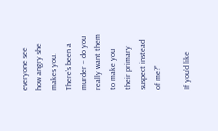everyone see how angry she makes you. There’s been a murder – do you really want them to make you their primary suspect instead of me?”

If you’d like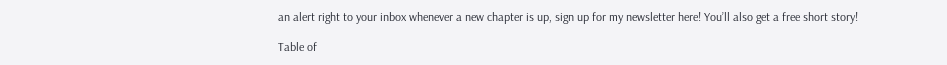an alert right to your inbox whenever a new chapter is up, sign up for my newsletter here! You’ll also get a free short story!

Table of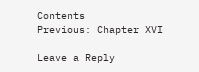Contents
Previous: Chapter XVI

Leave a Reply